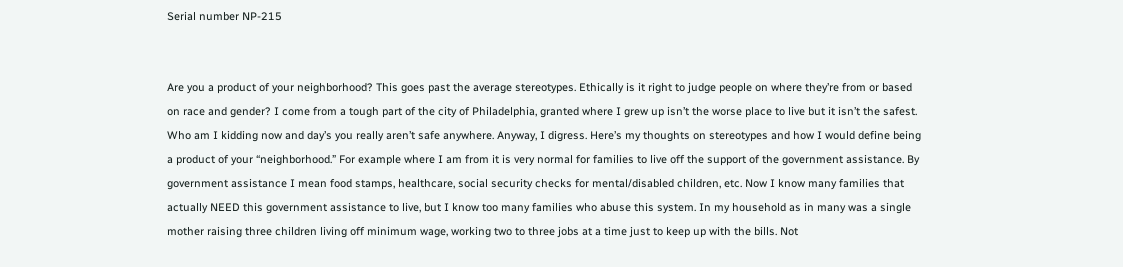Serial number NP-215


Are you a product of your neighborhood? This goes past the average stereotypes. Ethically is it right to judge people on where they’re from or based on race and gender? I come from a tough part of the city of Philadelphia, granted where I grew up isn’t the worse place to live but it isn’t the safest. Who am I kidding now and day’s you really aren’t safe anywhere. Anyway, I digress. Here’s my thoughts on stereotypes and how I would define being a product of your “neighborhood.” For example where I am from it is very normal for families to live off the support of the government assistance. By government assistance I mean food stamps, healthcare, social security checks for mental/disabled children, etc. Now I know many families that actually NEED this government assistance to live, but I know too many families who abuse this system. In my household as in many was a single mother raising three children living off minimum wage, working two to three jobs at a time just to keep up with the bills. Not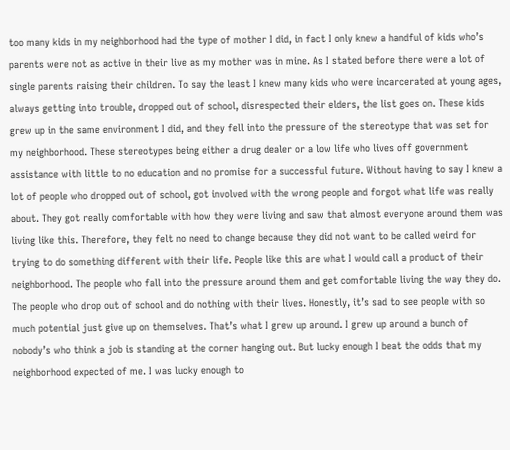too many kids in my neighborhood had the type of mother I did, in fact I only knew a handful of kids who’s parents were not as active in their live as my mother was in mine. As I stated before there were a lot of single parents raising their children. To say the least I knew many kids who were incarcerated at young ages, always getting into trouble, dropped out of school, disrespected their elders, the list goes on. These kids grew up in the same environment I did, and they fell into the pressure of the stereotype that was set for my neighborhood. These stereotypes being either a drug dealer or a low life who lives off government assistance with little to no education and no promise for a successful future. Without having to say I knew a lot of people who dropped out of school, got involved with the wrong people and forgot what life was really about. They got really comfortable with how they were living and saw that almost everyone around them was living like this. Therefore, they felt no need to change because they did not want to be called weird for trying to do something different with their life. People like this are what I would call a product of their neighborhood. The people who fall into the pressure around them and get comfortable living the way they do. The people who drop out of school and do nothing with their lives. Honestly, it’s sad to see people with so much potential just give up on themselves. That’s what I grew up around. I grew up around a bunch of nobody’s who think a job is standing at the corner hanging out. But lucky enough I beat the odds that my neighborhood expected of me. I was lucky enough to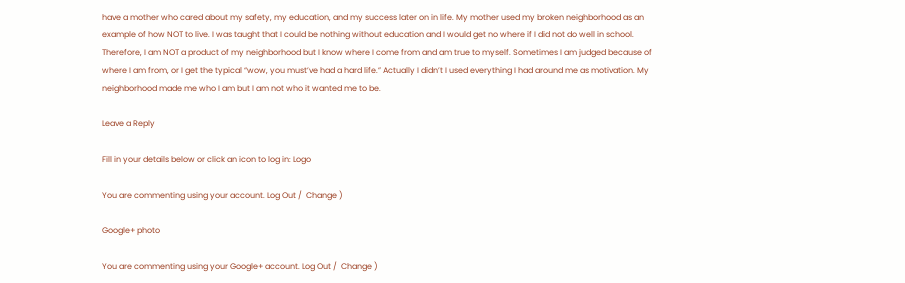have a mother who cared about my safety, my education, and my success later on in life. My mother used my broken neighborhood as an example of how NOT to live. I was taught that I could be nothing without education and I would get no where if I did not do well in school. Therefore, I am NOT a product of my neighborhood but I know where I come from and am true to myself. Sometimes I am judged because of where I am from, or I get the typical “wow, you must’ve had a hard life.” Actually I didn’t I used everything I had around me as motivation. My neighborhood made me who I am but I am not who it wanted me to be.

Leave a Reply

Fill in your details below or click an icon to log in: Logo

You are commenting using your account. Log Out /  Change )

Google+ photo

You are commenting using your Google+ account. Log Out /  Change )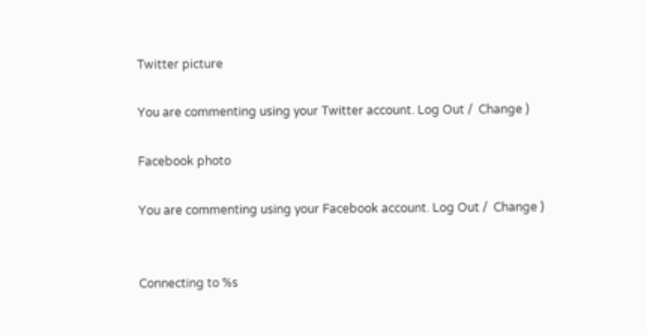Twitter picture

You are commenting using your Twitter account. Log Out /  Change )

Facebook photo

You are commenting using your Facebook account. Log Out /  Change )


Connecting to %s